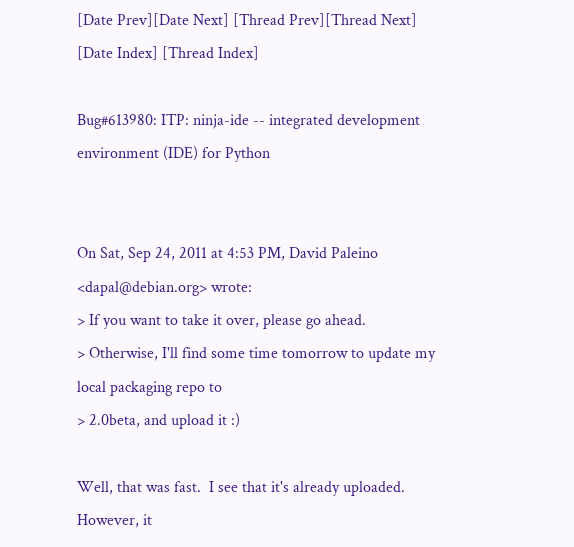[Date Prev][Date Next] [Thread Prev][Thread Next] [Date Index] [Thread Index]

Bug#613980: ITP: ninja-ide -- integrated development environment (IDE) for Python


On Sat, Sep 24, 2011 at 4:53 PM, David Paleino <dapal@debian.org> wrote:
> If you want to take it over, please go ahead.
> Otherwise, I'll find some time tomorrow to update my local packaging repo to
> 2.0beta, and upload it :)

Well, that was fast.  I see that it's already uploaded.  However, it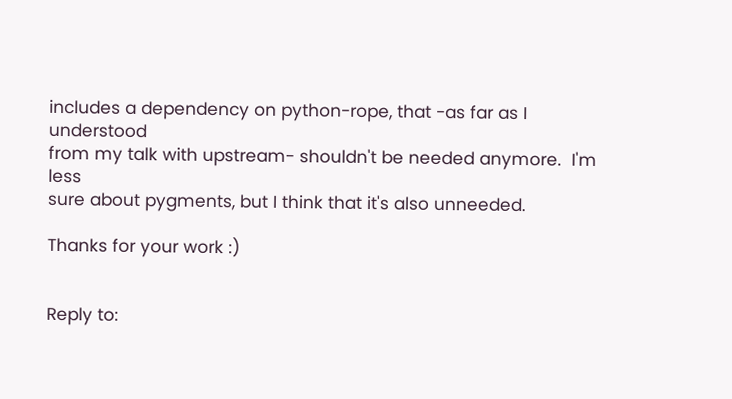includes a dependency on python-rope, that -as far as I understood
from my talk with upstream- shouldn't be needed anymore.  I'm less
sure about pygments, but I think that it's also unneeded.

Thanks for your work :)


Reply to: